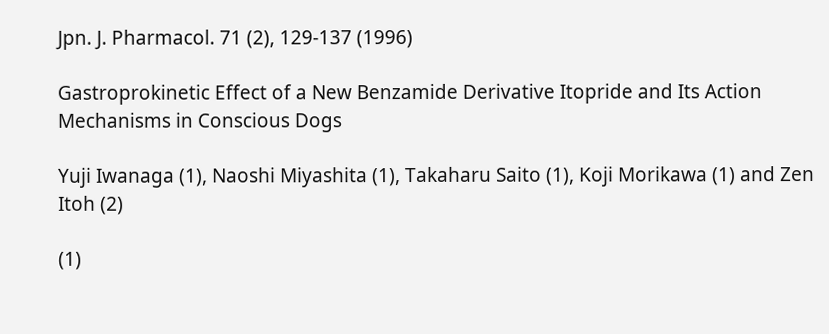Jpn. J. Pharmacol. 71 (2), 129-137 (1996)

Gastroprokinetic Effect of a New Benzamide Derivative Itopride and Its Action Mechanisms in Conscious Dogs

Yuji Iwanaga (1), Naoshi Miyashita (1), Takaharu Saito (1), Koji Morikawa (1) and Zen Itoh (2)

(1)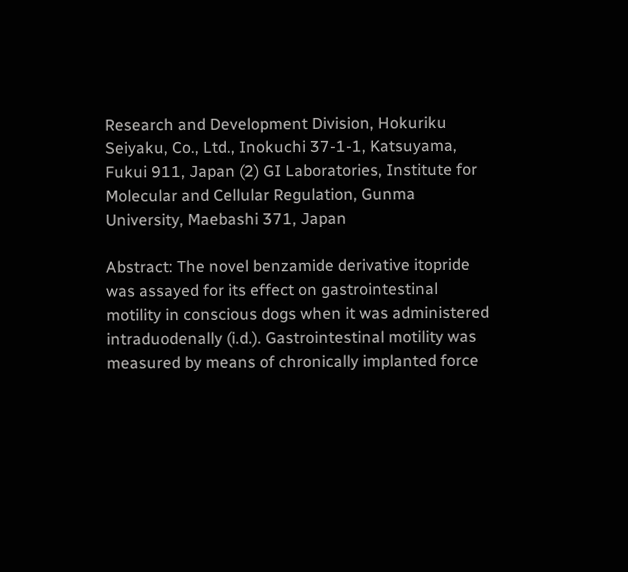Research and Development Division, Hokuriku Seiyaku, Co., Ltd., Inokuchi 37-1-1, Katsuyama, Fukui 911, Japan (2) GI Laboratories, Institute for Molecular and Cellular Regulation, Gunma University, Maebashi 371, Japan

Abstract: The novel benzamide derivative itopride was assayed for its effect on gastrointestinal motility in conscious dogs when it was administered intraduodenally (i.d.). Gastrointestinal motility was measured by means of chronically implanted force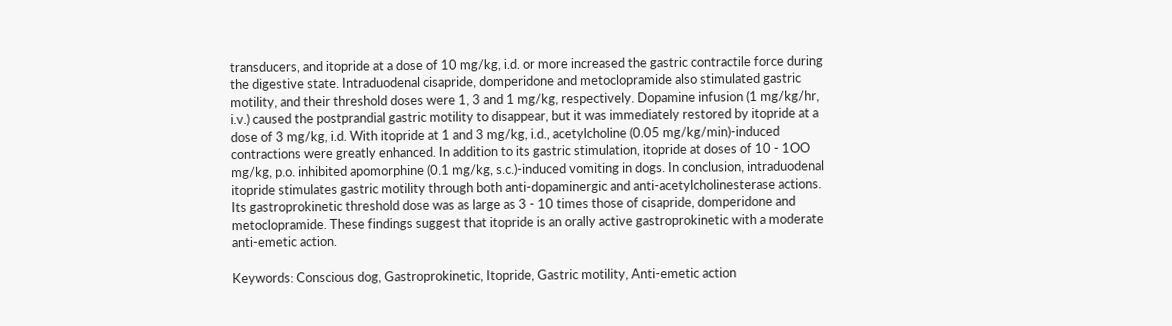transducers, and itopride at a dose of 10 mg/kg, i.d. or more increased the gastric contractile force during the digestive state. Intraduodenal cisapride, domperidone and metoclopramide also stimulated gastric motility, and their threshold doses were 1, 3 and 1 mg/kg, respectively. Dopamine infusion (1 mg/kg/hr, i.v.) caused the postprandial gastric motility to disappear, but it was immediately restored by itopride at a dose of 3 mg/kg, i.d. With itopride at 1 and 3 mg/kg, i.d., acetylcholine (0.05 mg/kg/min)-induced contractions were greatly enhanced. In addition to its gastric stimulation, itopride at doses of 10 - 1OO mg/kg, p.o. inhibited apomorphine (0.1 mg/kg, s.c.)-induced vomiting in dogs. In conclusion, intraduodenal itopride stimulates gastric motility through both anti-dopaminergic and anti-acetylcholinesterase actions. Its gastroprokinetic threshold dose was as large as 3 - 10 times those of cisapride, domperidone and metoclopramide. These findings suggest that itopride is an orally active gastroprokinetic with a moderate anti-emetic action.

Keywords: Conscious dog, Gastroprokinetic, Itopride, Gastric motility, Anti-emetic action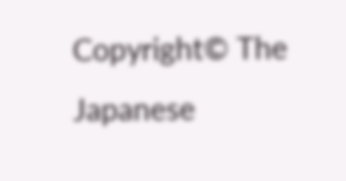Copyright© The Japanese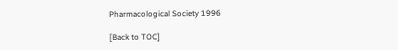Pharmacological Society 1996

[Back to TOC]